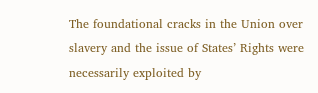The foundational cracks in the Union over slavery and the issue of States’ Rights were necessarily exploited by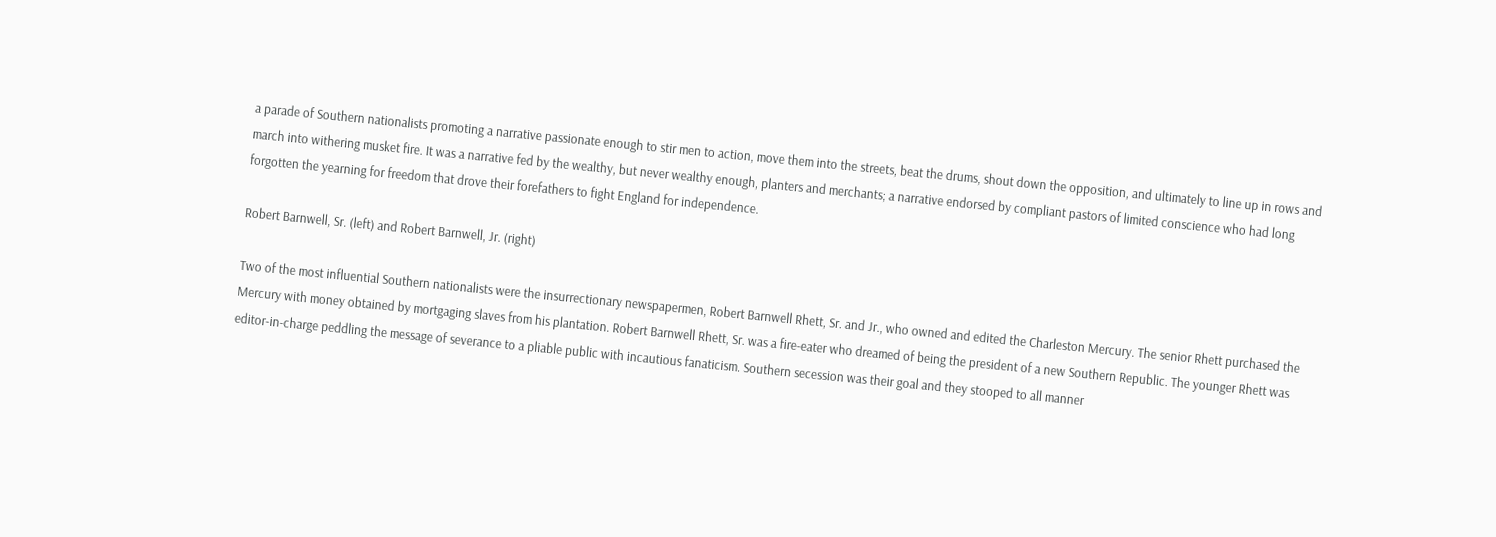a parade of Southern nationalists promoting a narrative passionate enough to stir men to action, move them into the streets, beat the drums, shout down the opposition, and ultimately to line up in rows and march into withering musket fire. It was a narrative fed by the wealthy, but never wealthy enough, planters and merchants; a narrative endorsed by compliant pastors of limited conscience who had long forgotten the yearning for freedom that drove their forefathers to fight England for independence.

Robert Barnwell, Sr. (left) and Robert Barnwell, Jr. (right)

Two of the most influential Southern nationalists were the insurrectionary newspapermen, Robert Barnwell Rhett, Sr. and Jr., who owned and edited the Charleston Mercury. The senior Rhett purchased the Mercury with money obtained by mortgaging slaves from his plantation. Robert Barnwell Rhett, Sr. was a fire-eater who dreamed of being the president of a new Southern Republic. The younger Rhett was editor-in-charge peddling the message of severance to a pliable public with incautious fanaticism. Southern secession was their goal and they stooped to all manner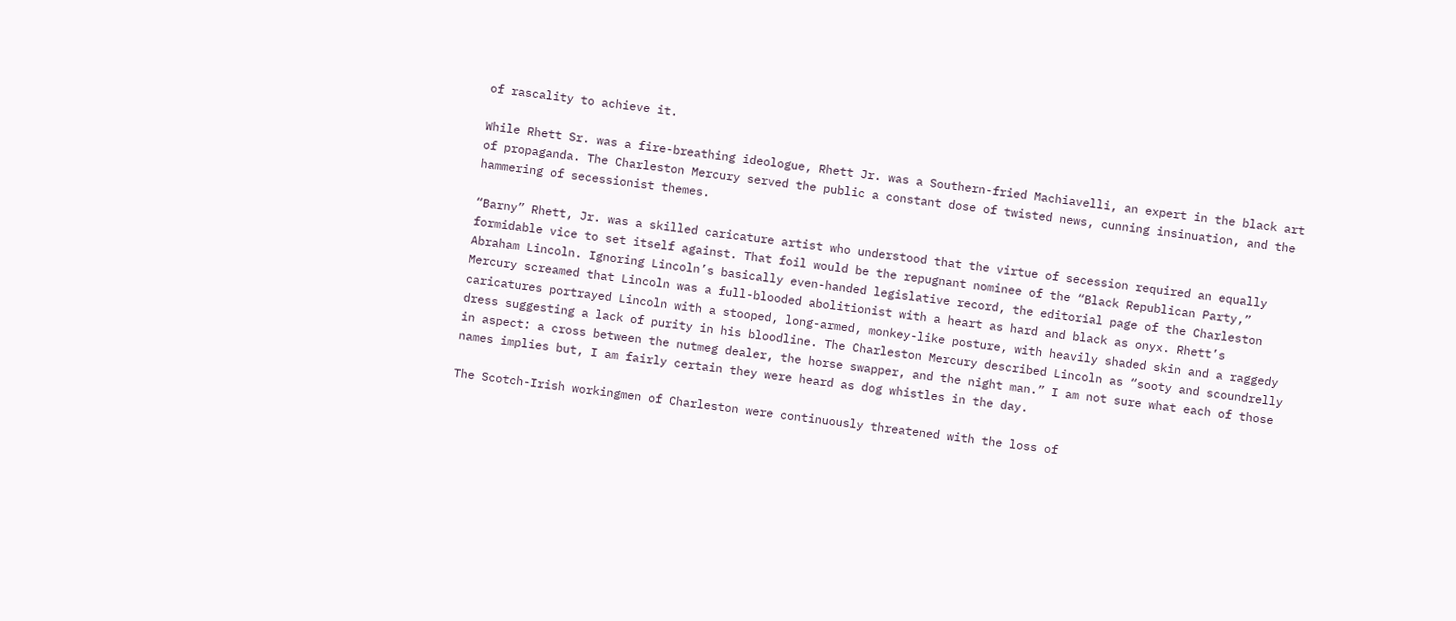of rascality to achieve it.

While Rhett Sr. was a fire-breathing ideologue, Rhett Jr. was a Southern-fried Machiavelli, an expert in the black art of propaganda. The Charleston Mercury served the public a constant dose of twisted news, cunning insinuation, and the hammering of secessionist themes.

“Barny” Rhett, Jr. was a skilled caricature artist who understood that the virtue of secession required an equally formidable vice to set itself against. That foil would be the repugnant nominee of the “Black Republican Party,” Abraham Lincoln. Ignoring Lincoln’s basically even-handed legislative record, the editorial page of the Charleston Mercury screamed that Lincoln was a full-blooded abolitionist with a heart as hard and black as onyx. Rhett’s caricatures portrayed Lincoln with a stooped, long-armed, monkey-like posture, with heavily shaded skin and a raggedy dress suggesting a lack of purity in his bloodline. The Charleston Mercury described Lincoln as “sooty and scoundrelly in aspect: a cross between the nutmeg dealer, the horse swapper, and the night man.” I am not sure what each of those names implies but, I am fairly certain they were heard as dog whistles in the day.

The Scotch-Irish workingmen of Charleston were continuously threatened with the loss of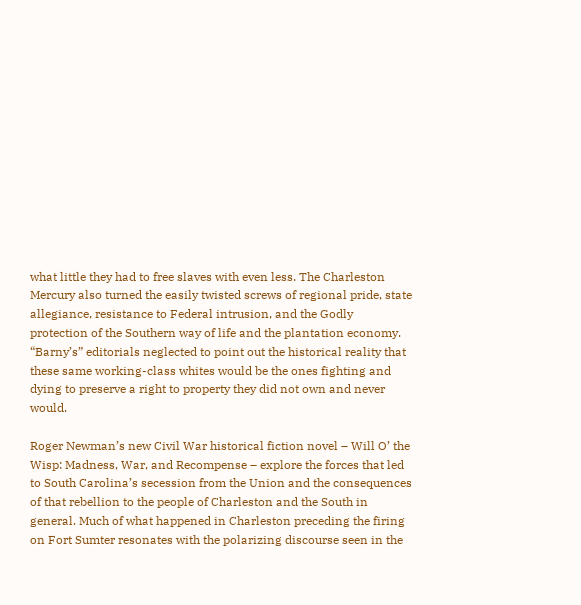what little they had to free slaves with even less. The Charleston Mercury also turned the easily twisted screws of regional pride, state allegiance, resistance to Federal intrusion, and the Godly protection of the Southern way of life and the plantation economy. “Barny’s” editorials neglected to point out the historical reality that these same working-class whites would be the ones fighting and dying to preserve a right to property they did not own and never would.

Roger Newman’s new Civil War historical fiction novel – Will O’ the Wisp: Madness, War, and Recompense – explore the forces that led to South Carolina’s secession from the Union and the consequences of that rebellion to the people of Charleston and the South in general. Much of what happened in Charleston preceding the firing on Fort Sumter resonates with the polarizing discourse seen in the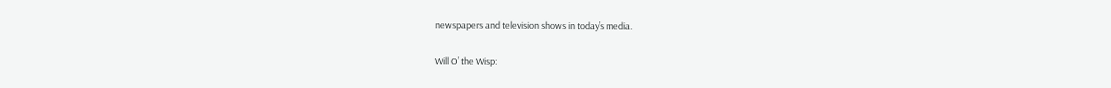newspapers and television shows in today’s media.

Will O’ the Wisp: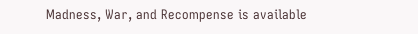Madness, War, and Recompense is available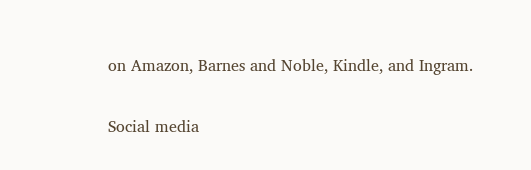on Amazon, Barnes and Noble, Kindle, and Ingram.

Social media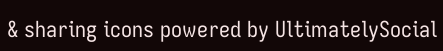& sharing icons powered by UltimatelySocial